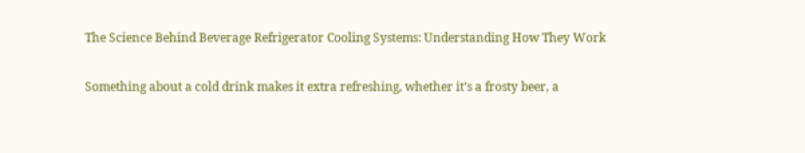The Science Behind Beverage Refrigerator Cooling Systems: Understanding How They Work

Something about a cold drink makes it extra refreshing, whether it’s a frosty beer, a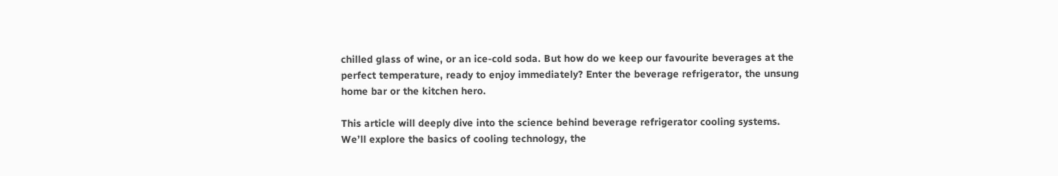chilled glass of wine, or an ice-cold soda. But how do we keep our favourite beverages at the perfect temperature, ready to enjoy immediately? Enter the beverage refrigerator, the unsung home bar or the kitchen hero.

This article will deeply dive into the science behind beverage refrigerator cooling systems. We’ll explore the basics of cooling technology, the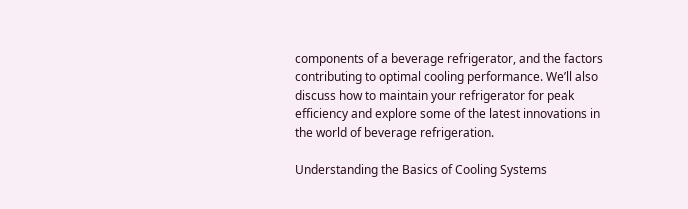components of a beverage refrigerator, and the factors contributing to optimal cooling performance. We’ll also discuss how to maintain your refrigerator for peak efficiency and explore some of the latest innovations in the world of beverage refrigeration.

Understanding the Basics of Cooling Systems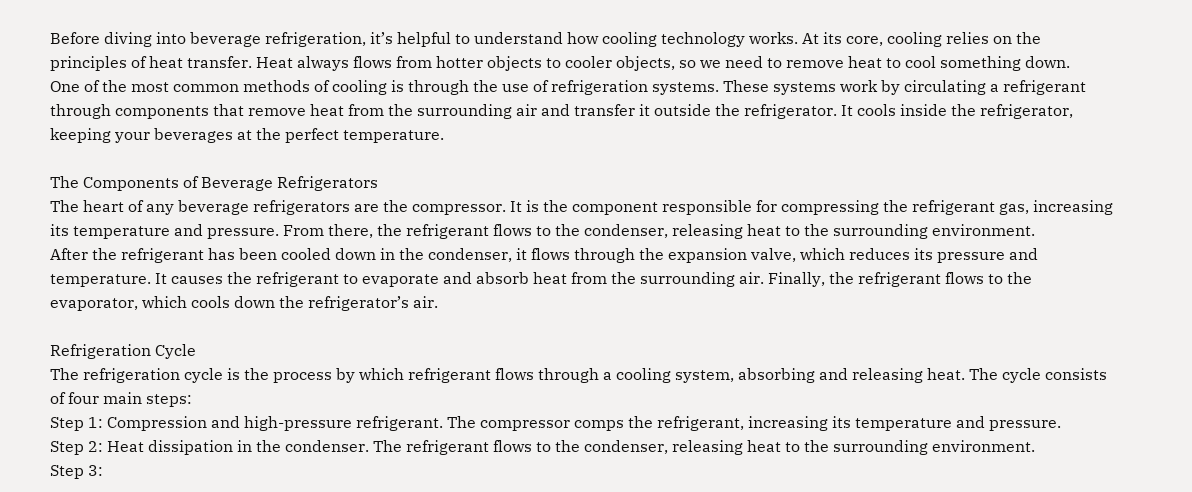Before diving into beverage refrigeration, it’s helpful to understand how cooling technology works. At its core, cooling relies on the principles of heat transfer. Heat always flows from hotter objects to cooler objects, so we need to remove heat to cool something down.
One of the most common methods of cooling is through the use of refrigeration systems. These systems work by circulating a refrigerant through components that remove heat from the surrounding air and transfer it outside the refrigerator. It cools inside the refrigerator, keeping your beverages at the perfect temperature.

The Components of Beverage Refrigerators
The heart of any beverage refrigerators are the compressor. It is the component responsible for compressing the refrigerant gas, increasing its temperature and pressure. From there, the refrigerant flows to the condenser, releasing heat to the surrounding environment.
After the refrigerant has been cooled down in the condenser, it flows through the expansion valve, which reduces its pressure and temperature. It causes the refrigerant to evaporate and absorb heat from the surrounding air. Finally, the refrigerant flows to the evaporator, which cools down the refrigerator’s air.

Refrigeration Cycle
The refrigeration cycle is the process by which refrigerant flows through a cooling system, absorbing and releasing heat. The cycle consists of four main steps:
Step 1: Compression and high-pressure refrigerant. The compressor comps the refrigerant, increasing its temperature and pressure.
Step 2: Heat dissipation in the condenser. The refrigerant flows to the condenser, releasing heat to the surrounding environment.
Step 3: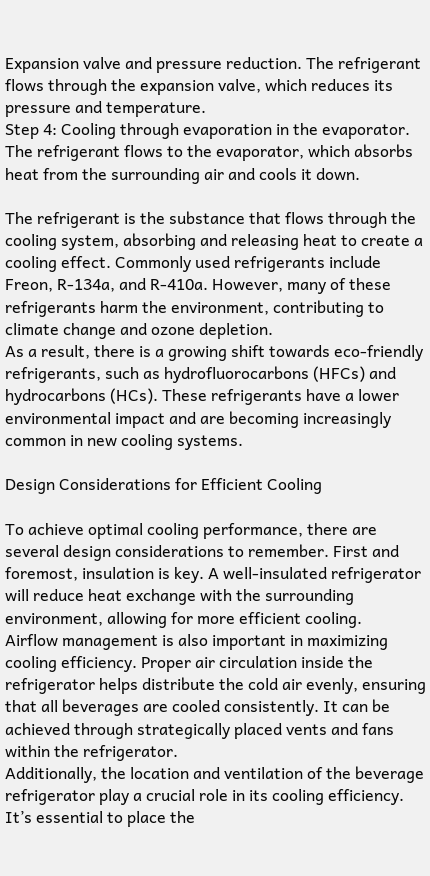Expansion valve and pressure reduction. The refrigerant flows through the expansion valve, which reduces its pressure and temperature.
Step 4: Cooling through evaporation in the evaporator. The refrigerant flows to the evaporator, which absorbs heat from the surrounding air and cools it down.

The refrigerant is the substance that flows through the cooling system, absorbing and releasing heat to create a cooling effect. Commonly used refrigerants include Freon, R-134a, and R-410a. However, many of these refrigerants harm the environment, contributing to climate change and ozone depletion.
As a result, there is a growing shift towards eco-friendly refrigerants, such as hydrofluorocarbons (HFCs) and hydrocarbons (HCs). These refrigerants have a lower environmental impact and are becoming increasingly common in new cooling systems.

Design Considerations for Efficient Cooling

To achieve optimal cooling performance, there are several design considerations to remember. First and foremost, insulation is key. A well-insulated refrigerator will reduce heat exchange with the surrounding environment, allowing for more efficient cooling.
Airflow management is also important in maximizing cooling efficiency. Proper air circulation inside the refrigerator helps distribute the cold air evenly, ensuring that all beverages are cooled consistently. It can be achieved through strategically placed vents and fans within the refrigerator.
Additionally, the location and ventilation of the beverage refrigerator play a crucial role in its cooling efficiency. It’s essential to place the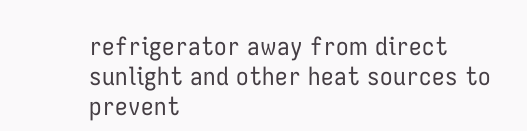refrigerator away from direct sunlight and other heat sources to prevent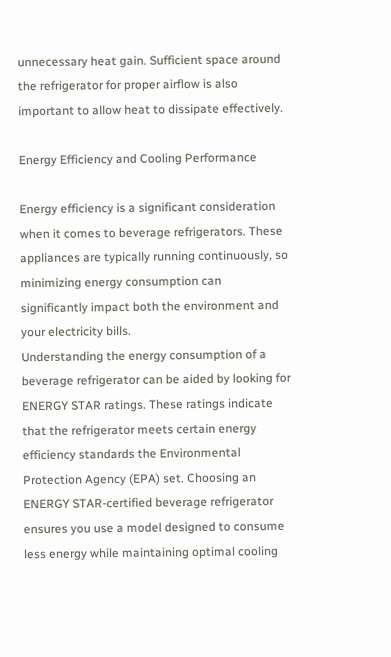unnecessary heat gain. Sufficient space around the refrigerator for proper airflow is also important to allow heat to dissipate effectively.

Energy Efficiency and Cooling Performance

Energy efficiency is a significant consideration when it comes to beverage refrigerators. These appliances are typically running continuously, so minimizing energy consumption can significantly impact both the environment and your electricity bills.
Understanding the energy consumption of a beverage refrigerator can be aided by looking for ENERGY STAR ratings. These ratings indicate that the refrigerator meets certain energy efficiency standards the Environmental Protection Agency (EPA) set. Choosing an ENERGY STAR-certified beverage refrigerator ensures you use a model designed to consume less energy while maintaining optimal cooling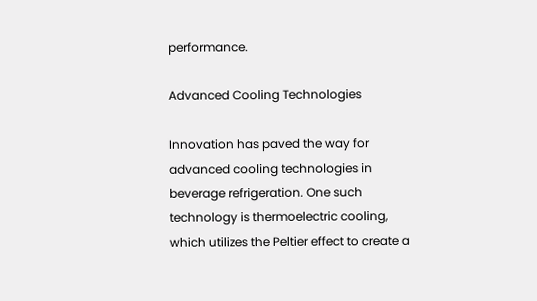performance.

Advanced Cooling Technologies

Innovation has paved the way for advanced cooling technologies in beverage refrigeration. One such technology is thermoelectric cooling, which utilizes the Peltier effect to create a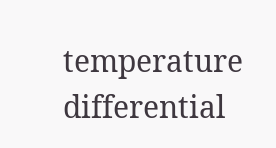temperature differential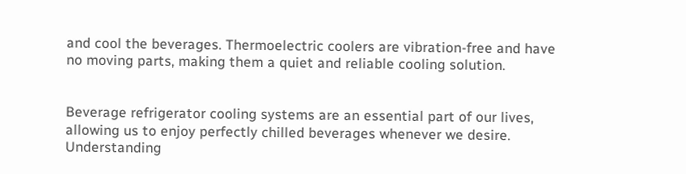and cool the beverages. Thermoelectric coolers are vibration-free and have no moving parts, making them a quiet and reliable cooling solution.


Beverage refrigerator cooling systems are an essential part of our lives, allowing us to enjoy perfectly chilled beverages whenever we desire. Understanding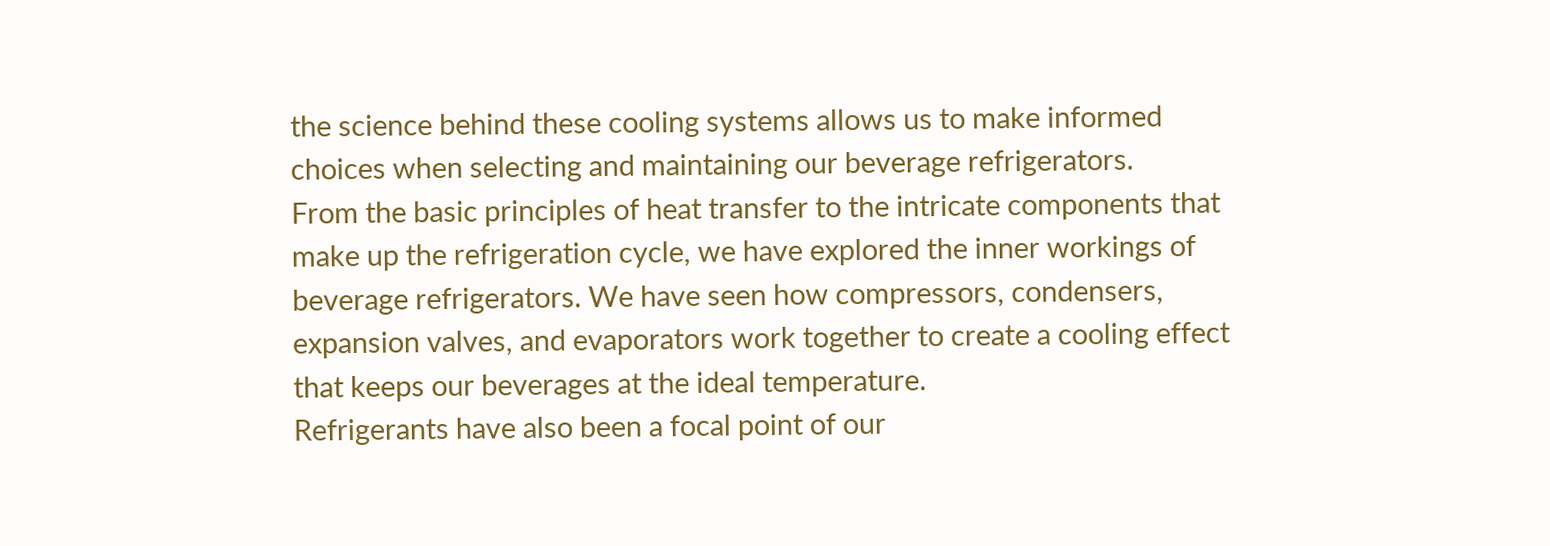the science behind these cooling systems allows us to make informed choices when selecting and maintaining our beverage refrigerators.
From the basic principles of heat transfer to the intricate components that make up the refrigeration cycle, we have explored the inner workings of beverage refrigerators. We have seen how compressors, condensers, expansion valves, and evaporators work together to create a cooling effect that keeps our beverages at the ideal temperature.
Refrigerants have also been a focal point of our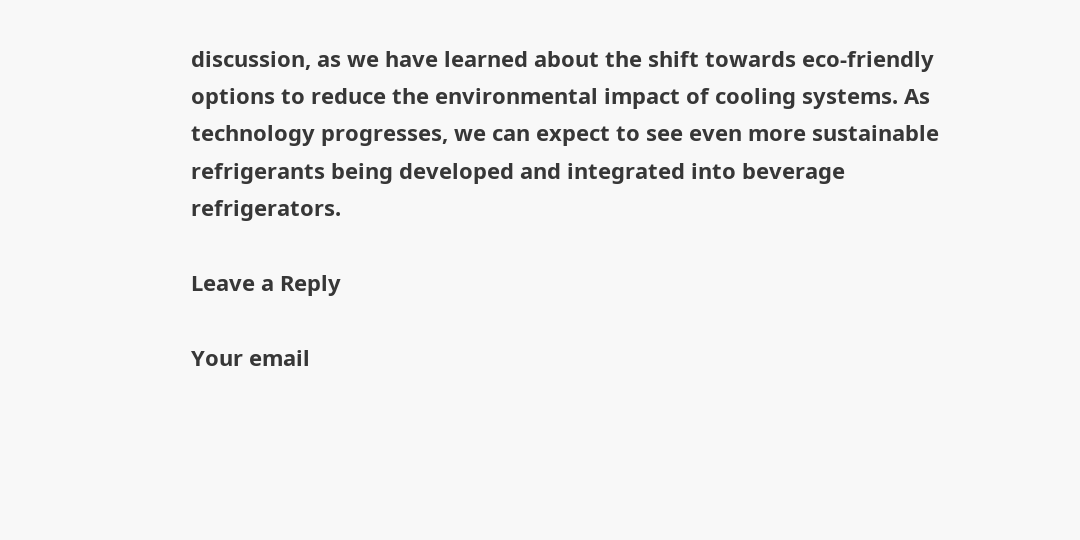discussion, as we have learned about the shift towards eco-friendly options to reduce the environmental impact of cooling systems. As technology progresses, we can expect to see even more sustainable refrigerants being developed and integrated into beverage refrigerators.

Leave a Reply

Your email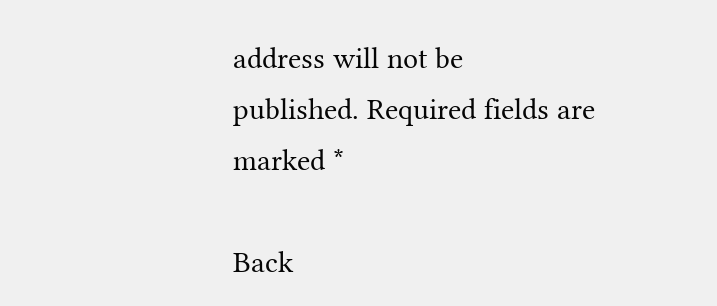address will not be published. Required fields are marked *

Back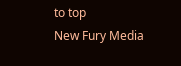to top
New Fury Media